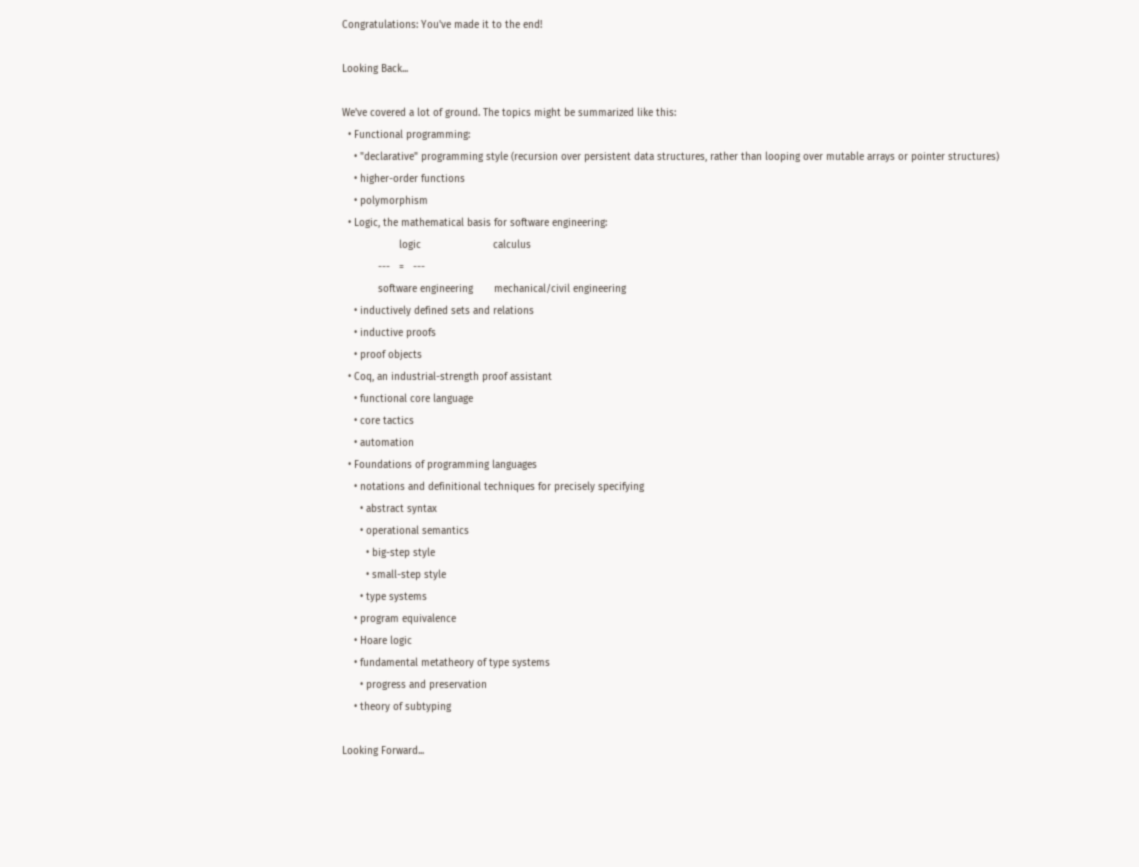Congratulations: You've made it to the end!

Looking Back...

We've covered a lot of ground. The topics might be summarized like this:
  • Functional programming:
    • "declarative" programming style (recursion over persistent data structures, rather than looping over mutable arrays or pointer structures)
    • higher-order functions
    • polymorphism
  • Logic, the mathematical basis for software engineering:
                   logic                        calculus
            ---   =   ---
            software engineering       mechanical/civil engineering
    • inductively defined sets and relations
    • inductive proofs
    • proof objects
  • Coq, an industrial-strength proof assistant
    • functional core language
    • core tactics
    • automation
  • Foundations of programming languages
    • notations and definitional techniques for precisely specifying
      • abstract syntax
      • operational semantics
        • big-step style
        • small-step style
      • type systems
    • program equivalence
    • Hoare logic
    • fundamental metatheory of type systems
      • progress and preservation
    • theory of subtyping

Looking Forward...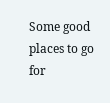Some good places to go for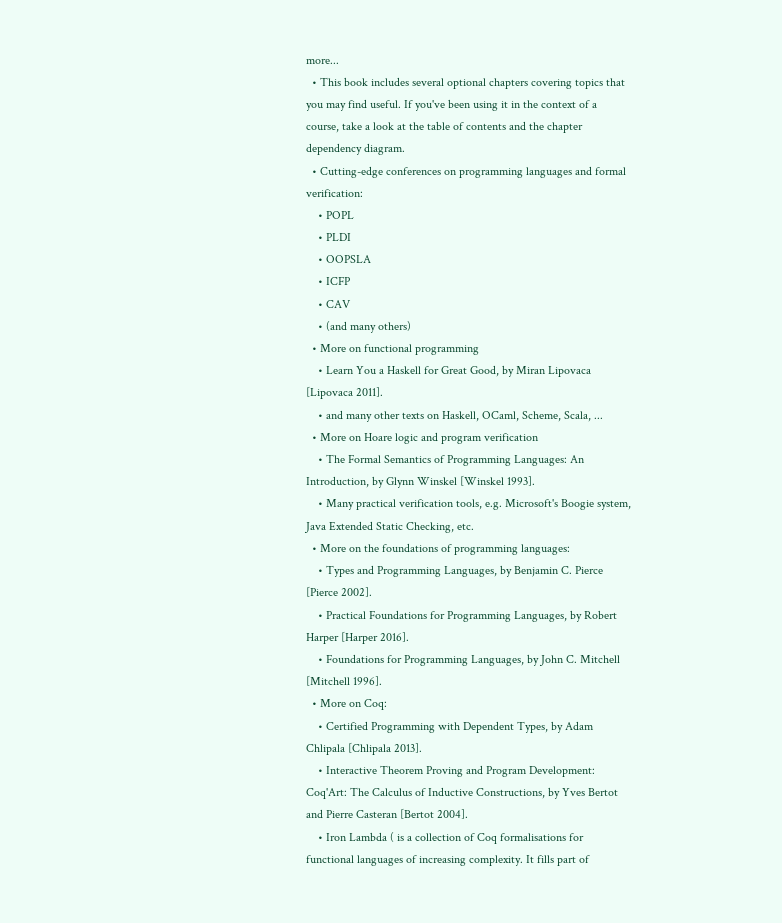more...
  • This book includes several optional chapters covering topics that you may find useful. If you've been using it in the context of a course, take a look at the table of contents and the chapter dependency diagram.
  • Cutting-edge conferences on programming languages and formal verification:
    • POPL
    • PLDI
    • OOPSLA
    • ICFP
    • CAV
    • (and many others)
  • More on functional programming
    • Learn You a Haskell for Great Good, by Miran Lipovaca [Lipovaca 2011].
    • and many other texts on Haskell, OCaml, Scheme, Scala, ...
  • More on Hoare logic and program verification
    • The Formal Semantics of Programming Languages: An Introduction, by Glynn Winskel [Winskel 1993].
    • Many practical verification tools, e.g. Microsoft's Boogie system, Java Extended Static Checking, etc.
  • More on the foundations of programming languages:
    • Types and Programming Languages, by Benjamin C. Pierce [Pierce 2002].
    • Practical Foundations for Programming Languages, by Robert Harper [Harper 2016].
    • Foundations for Programming Languages, by John C. Mitchell [Mitchell 1996].
  • More on Coq:
    • Certified Programming with Dependent Types, by Adam Chlipala [Chlipala 2013].
    • Interactive Theorem Proving and Program Development: Coq'Art: The Calculus of Inductive Constructions, by Yves Bertot and Pierre Casteran [Bertot 2004].
    • Iron Lambda ( is a collection of Coq formalisations for functional languages of increasing complexity. It fills part of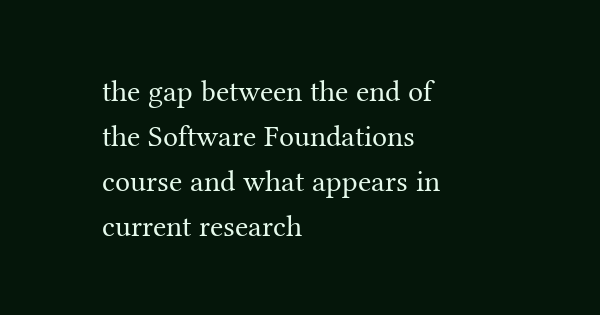the gap between the end of the Software Foundations course and what appears in current research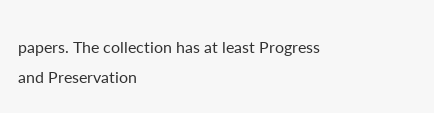papers. The collection has at least Progress and Preservation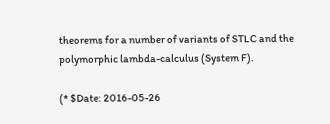theorems for a number of variants of STLC and the polymorphic lambda-calculus (System F).

(* $Date: 2016-05-26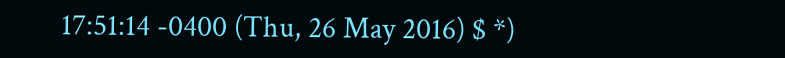17:51:14 -0400 (Thu, 26 May 2016) $ *)